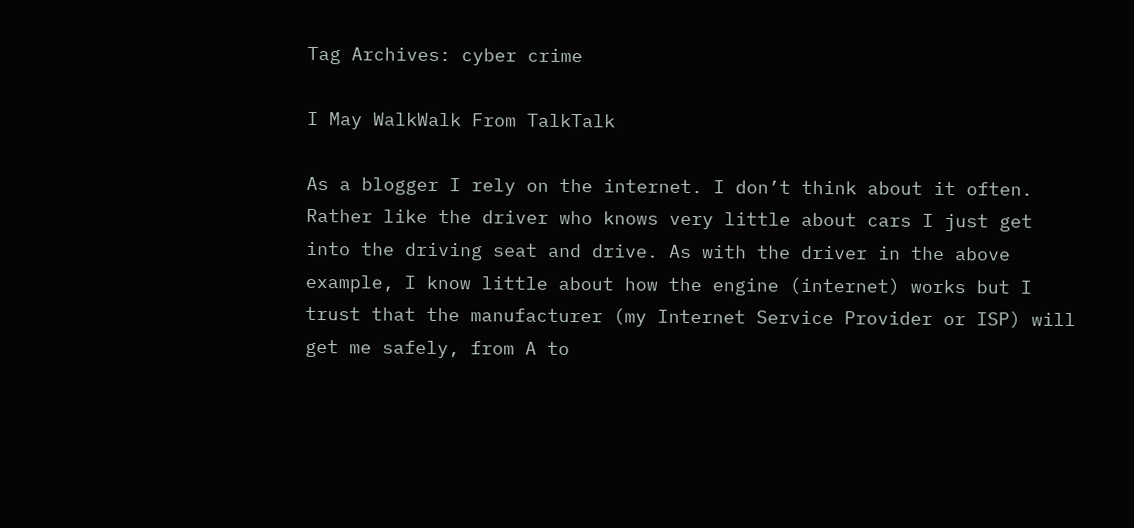Tag Archives: cyber crime

I May WalkWalk From TalkTalk

As a blogger I rely on the internet. I don’t think about it often. Rather like the driver who knows very little about cars I just get into the driving seat and drive. As with the driver in the above example, I know little about how the engine (internet) works but I trust that the manufacturer (my Internet Service Provider or ISP) will get me safely, from A to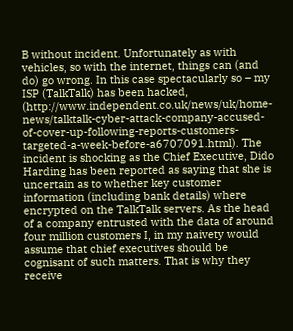B without incident. Unfortunately as with vehicles, so with the internet, things can (and do) go wrong. In this case spectacularly so – my ISP (TalkTalk) has been hacked, (http://www.independent.co.uk/news/uk/home-news/talktalk-cyber-attack-company-accused-of-cover-up-following-reports-customers-targeted-a-week-before-a6707091.html). The incident is shocking as the Chief Executive, Dido Harding has been reported as saying that she is uncertain as to whether key customer information (including bank details) where encrypted on the TalkTalk servers. As the head of a company entrusted with the data of around four million customers I, in my naivety would assume that chief executives should be cognisant of such matters. That is why they receive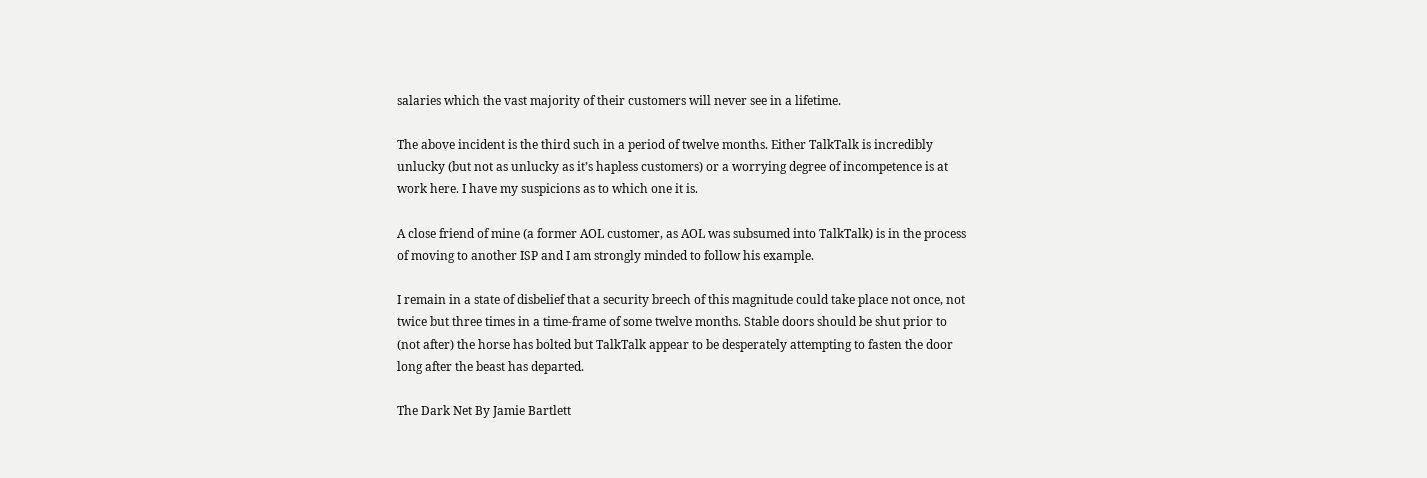salaries which the vast majority of their customers will never see in a lifetime.

The above incident is the third such in a period of twelve months. Either TalkTalk is incredibly unlucky (but not as unlucky as it’s hapless customers) or a worrying degree of incompetence is at work here. I have my suspicions as to which one it is.

A close friend of mine (a former AOL customer, as AOL was subsumed into TalkTalk) is in the process of moving to another ISP and I am strongly minded to follow his example.

I remain in a state of disbelief that a security breech of this magnitude could take place not once, not twice but three times in a time-frame of some twelve months. Stable doors should be shut prior to (not after) the horse has bolted but TalkTalk appear to be desperately attempting to fasten the door long after the beast has departed.

The Dark Net By Jamie Bartlett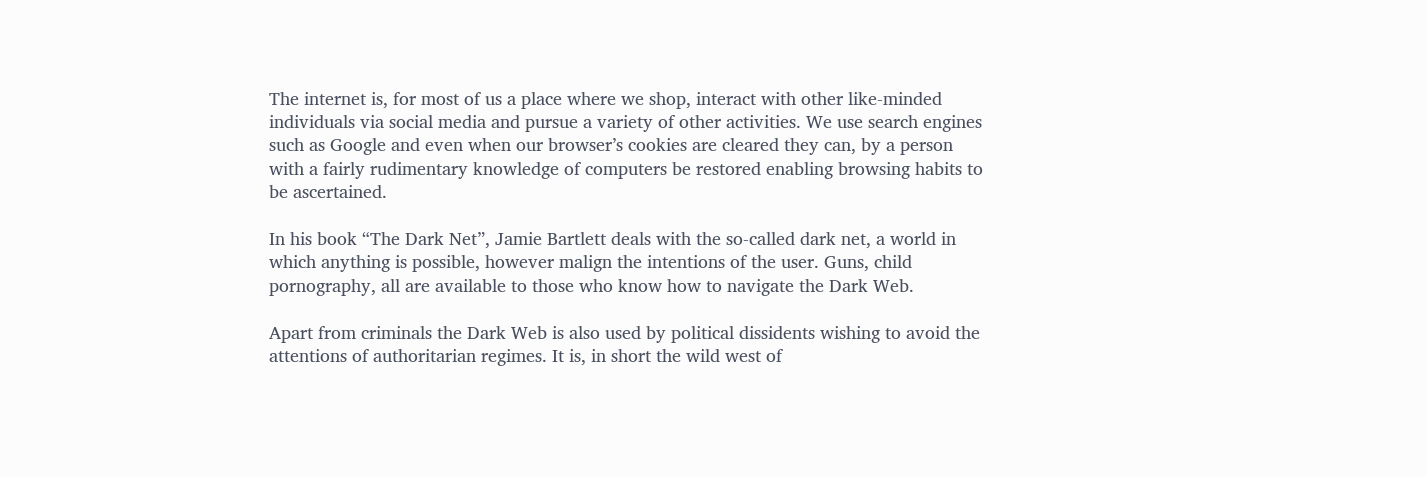The internet is, for most of us a place where we shop, interact with other like-minded individuals via social media and pursue a variety of other activities. We use search engines such as Google and even when our browser’s cookies are cleared they can, by a person with a fairly rudimentary knowledge of computers be restored enabling browsing habits to be ascertained.

In his book “The Dark Net”, Jamie Bartlett deals with the so-called dark net, a world in which anything is possible, however malign the intentions of the user. Guns, child pornography, all are available to those who know how to navigate the Dark Web.

Apart from criminals the Dark Web is also used by political dissidents wishing to avoid the attentions of authoritarian regimes. It is, in short the wild west of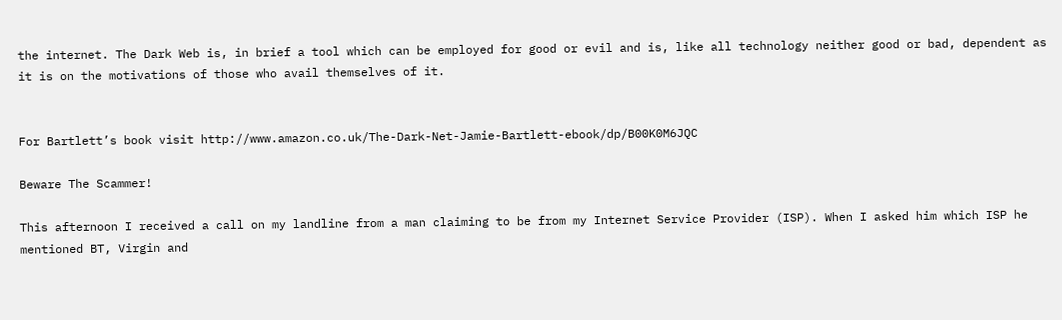the internet. The Dark Web is, in brief a tool which can be employed for good or evil and is, like all technology neither good or bad, dependent as it is on the motivations of those who avail themselves of it.


For Bartlett’s book visit http://www.amazon.co.uk/The-Dark-Net-Jamie-Bartlett-ebook/dp/B00K0M6JQC

Beware The Scammer!

This afternoon I received a call on my landline from a man claiming to be from my Internet Service Provider (ISP). When I asked him which ISP he mentioned BT, Virgin and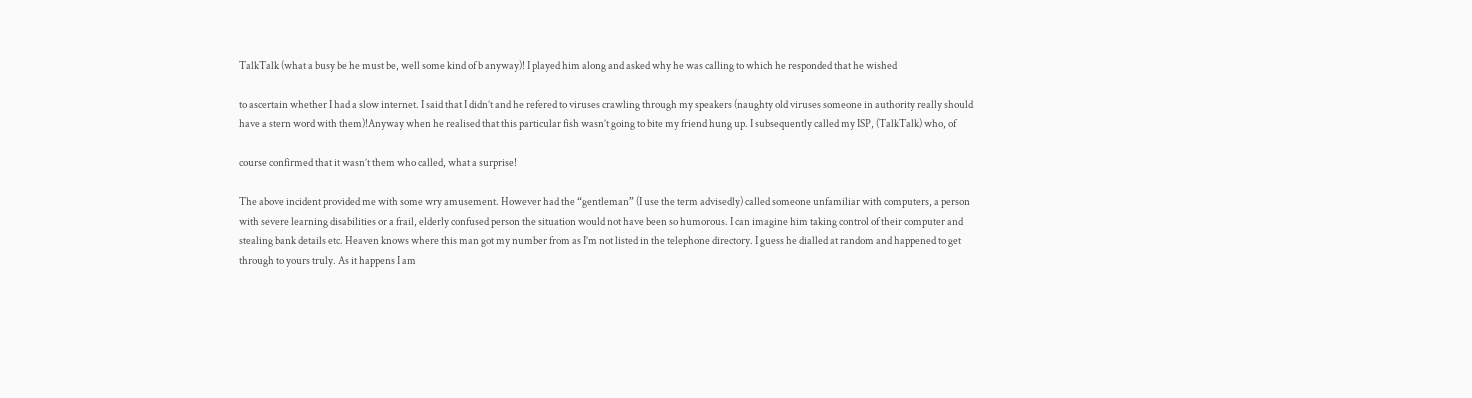TalkTalk (what a busy be he must be, well some kind of b anyway)! I played him along and asked why he was calling to which he responded that he wished

to ascertain whether I had a slow internet. I said that I didn’t and he refered to viruses crawling through my speakers (naughty old viruses someone in authority really should have a stern word with them)!Anyway when he realised that this particular fish wasn’t going to bite my friend hung up. I subsequently called my ISP, (TalkTalk) who, of

course confirmed that it wasn’t them who called, what a surprise!

The above incident provided me with some wry amusement. However had the “gentleman” (I use the term advisedly) called someone unfamiliar with computers, a person with severe learning disabilities or a frail, elderly confused person the situation would not have been so humorous. I can imagine him taking control of their computer and stealing bank details etc. Heaven knows where this man got my number from as I’m not listed in the telephone directory. I guess he dialled at random and happened to get through to yours truly. As it happens I am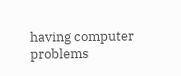having computer problems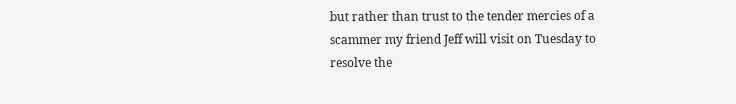but rather than trust to the tender mercies of a scammer my friend Jeff will visit on Tuesday to resolve the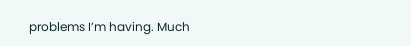problems I’m having. Much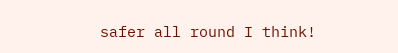safer all round I think!